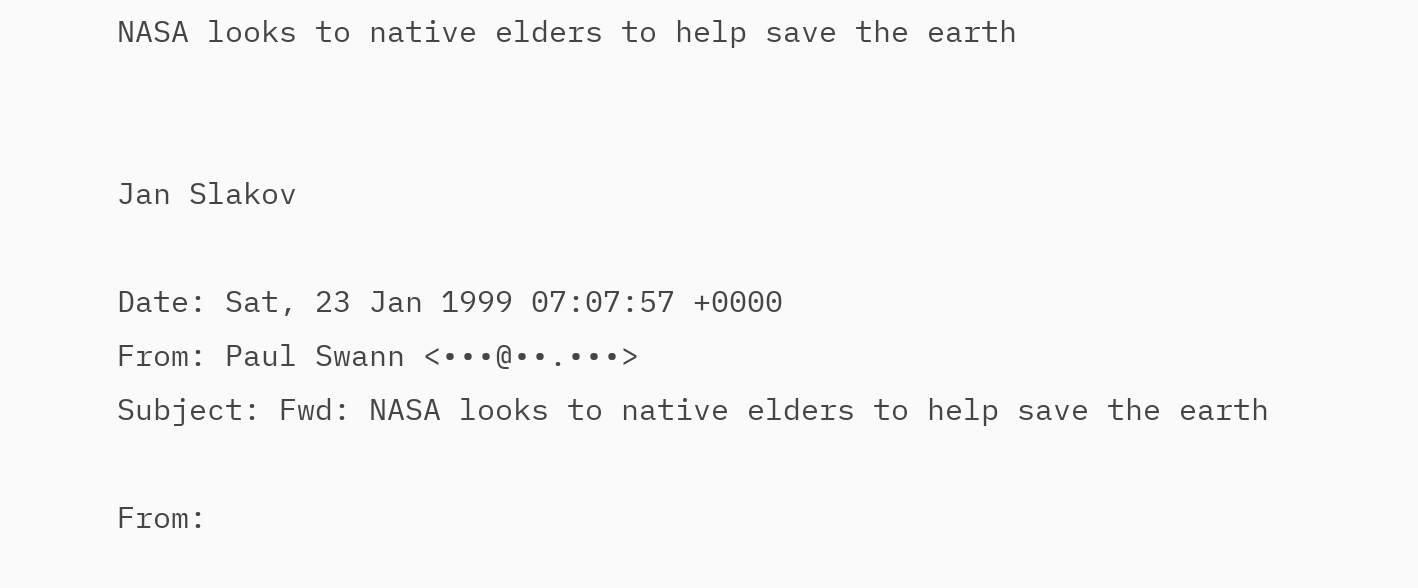NASA looks to native elders to help save the earth


Jan Slakov

Date: Sat, 23 Jan 1999 07:07:57 +0000
From: Paul Swann <•••@••.•••>
Subject: Fwd: NASA looks to native elders to help save the earth

From: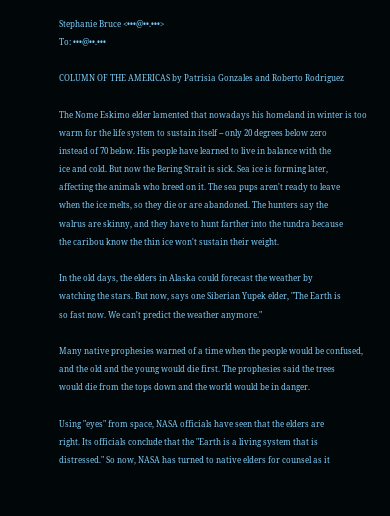Stephanie Bruce <•••@••.•••>
To: •••@••.•••

COLUMN OF THE AMERICAS by Patrisia Gonzales and Roberto Rodriguez

The Nome Eskimo elder lamented that nowadays his homeland in winter is too
warm for the life system to sustain itself -- only 20 degrees below zero
instead of 70 below. His people have learned to live in balance with the
ice and cold. But now the Bering Strait is sick. Sea ice is forming later,
affecting the animals who breed on it. The sea pups aren't ready to leave
when the ice melts, so they die or are abandoned. The hunters say the
walrus are skinny, and they have to hunt farther into the tundra because
the caribou know the thin ice won't sustain their weight.

In the old days, the elders in Alaska could forecast the weather by
watching the stars. But now, says one Siberian Yupek elder, "The Earth is
so fast now. We can't predict the weather anymore."

Many native prophesies warned of a time when the people would be confused,
and the old and the young would die first. The prophesies said the trees
would die from the tops down and the world would be in danger.

Using "eyes" from space, NASA officials have seen that the elders are
right. Its officials conclude that the "Earth is a living system that is
distressed." So now, NASA has turned to native elders for counsel as it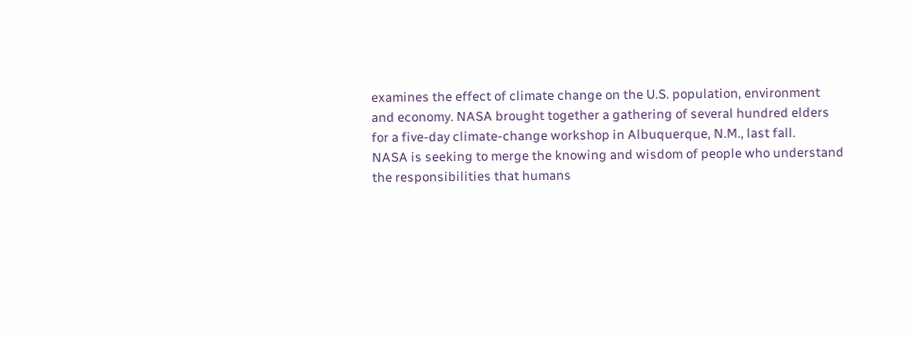examines the effect of climate change on the U.S. population, environment
and economy. NASA brought together a gathering of several hundred elders
for a five-day climate-change workshop in Albuquerque, N.M., last fall.
NASA is seeking to merge the knowing and wisdom of people who understand
the responsibilities that humans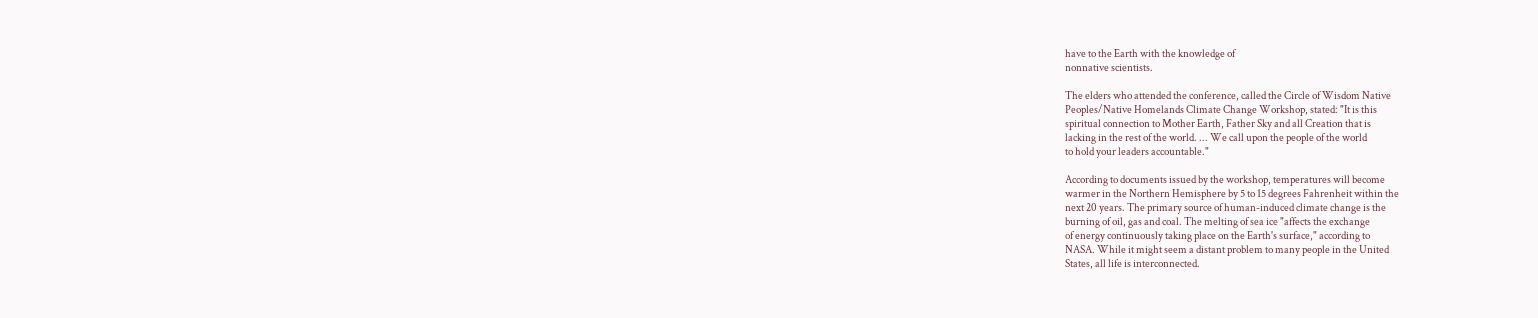have to the Earth with the knowledge of
nonnative scientists.

The elders who attended the conference, called the Circle of Wisdom Native
Peoples/Native Homelands Climate Change Workshop, stated: "It is this
spiritual connection to Mother Earth, Father Sky and all Creation that is
lacking in the rest of the world. ... We call upon the people of the world
to hold your leaders accountable."

According to documents issued by the workshop, temperatures will become
warmer in the Northern Hemisphere by 5 to 15 degrees Fahrenheit within the
next 20 years. The primary source of human-induced climate change is the
burning of oil, gas and coal. The melting of sea ice "affects the exchange
of energy continuously taking place on the Earth's surface," according to
NASA. While it might seem a distant problem to many people in the United
States, all life is interconnected.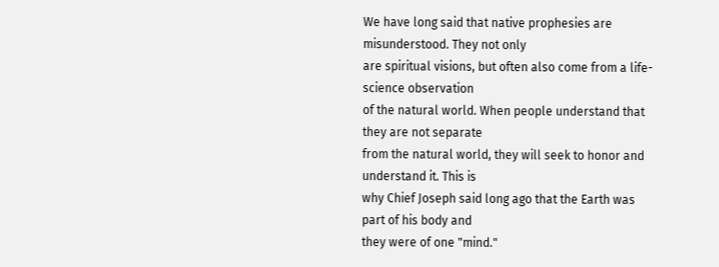We have long said that native prophesies are misunderstood. They not only
are spiritual visions, but often also come from a life-science observation
of the natural world. When people understand that they are not separate
from the natural world, they will seek to honor and understand it. This is
why Chief Joseph said long ago that the Earth was part of his body and
they were of one "mind."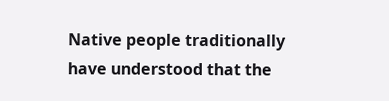Native people traditionally have understood that the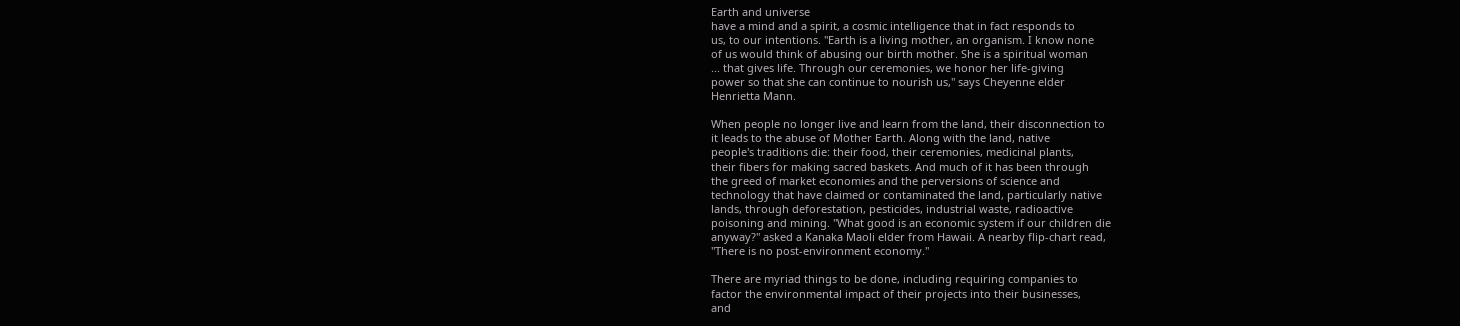Earth and universe
have a mind and a spirit, a cosmic intelligence that in fact responds to
us, to our intentions. "Earth is a living mother, an organism. I know none
of us would think of abusing our birth mother. She is a spiritual woman
... that gives life. Through our ceremonies, we honor her life-giving
power so that she can continue to nourish us," says Cheyenne elder
Henrietta Mann.

When people no longer live and learn from the land, their disconnection to
it leads to the abuse of Mother Earth. Along with the land, native
people's traditions die: their food, their ceremonies, medicinal plants,
their fibers for making sacred baskets. And much of it has been through
the greed of market economies and the perversions of science and
technology that have claimed or contaminated the land, particularly native
lands, through deforestation, pesticides, industrial waste, radioactive
poisoning and mining. "What good is an economic system if our children die
anyway?" asked a Kanaka Maoli elder from Hawaii. A nearby flip-chart read,
"There is no post-environment economy."

There are myriad things to be done, including requiring companies to
factor the environmental impact of their projects into their businesses,
and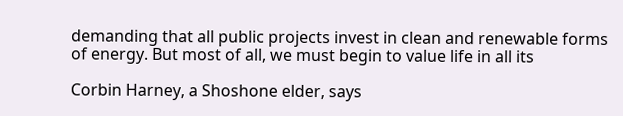demanding that all public projects invest in clean and renewable forms
of energy. But most of all, we must begin to value life in all its

Corbin Harney, a Shoshone elder, says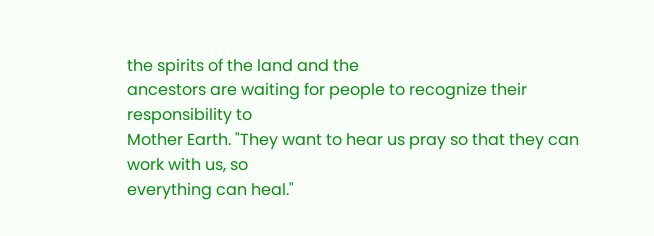the spirits of the land and the
ancestors are waiting for people to recognize their responsibility to
Mother Earth. "They want to hear us pray so that they can work with us, so
everything can heal."